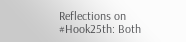Reflections on #Hook25th: Both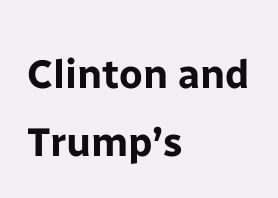Clinton and Trump’s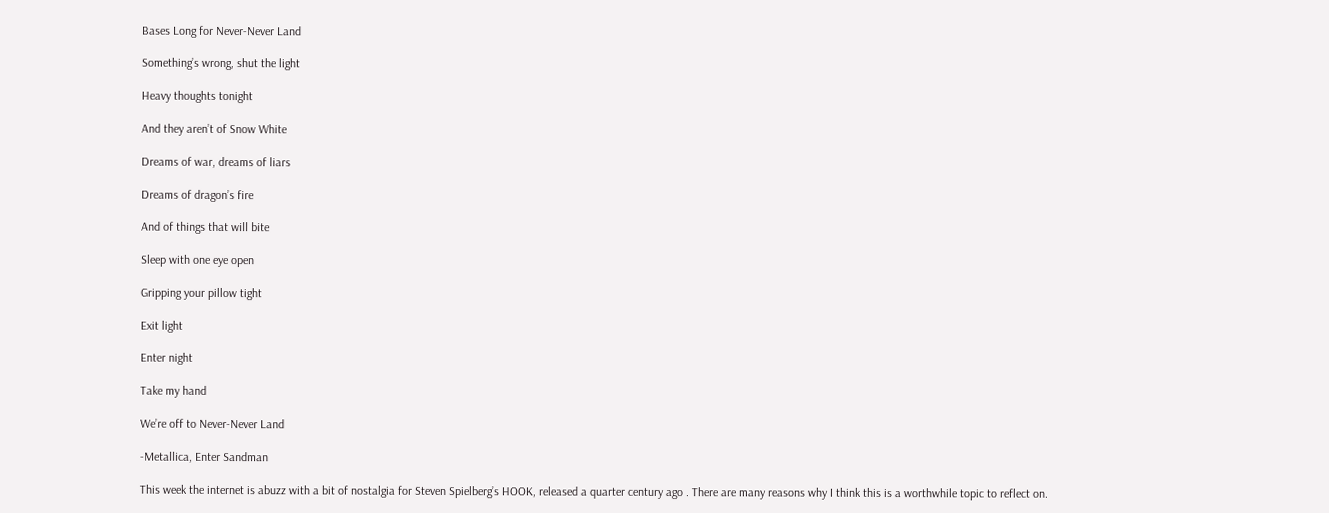Bases Long for Never-Never Land

Something’s wrong, shut the light

Heavy thoughts tonight

And they aren’t of Snow White

Dreams of war, dreams of liars

Dreams of dragon’s fire

And of things that will bite

Sleep with one eye open

Gripping your pillow tight

Exit light

Enter night

Take my hand

We’re off to Never-Never Land

-Metallica, Enter Sandman

This week the internet is abuzz with a bit of nostalgia for Steven Spielberg’s HOOK, released a quarter century ago . There are many reasons why I think this is a worthwhile topic to reflect on.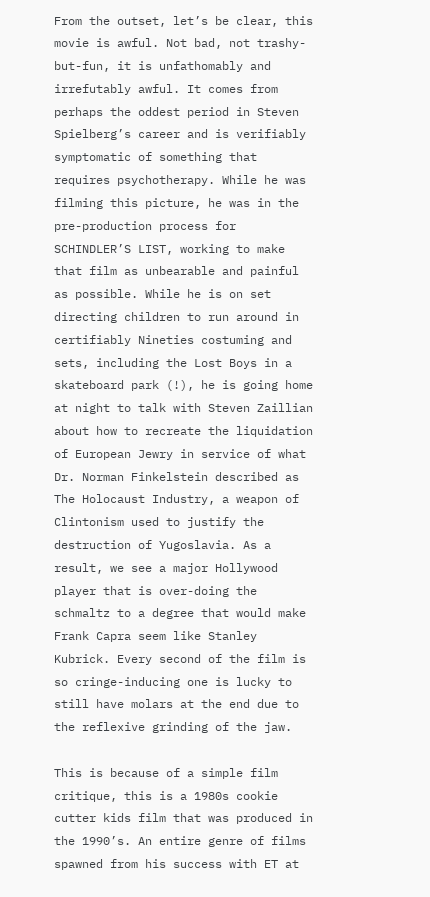From the outset, let’s be clear, this movie is awful. Not bad, not trashy-but-fun, it is unfathomably and irrefutably awful. It comes from perhaps the oddest period in Steven Spielberg’s career and is verifiably symptomatic of something that requires psychotherapy. While he was filming this picture, he was in the pre-production process for SCHINDLER’S LIST, working to make that film as unbearable and painful as possible. While he is on set directing children to run around in certifiably Nineties costuming and sets, including the Lost Boys in a skateboard park (!), he is going home at night to talk with Steven Zaillian about how to recreate the liquidation of European Jewry in service of what Dr. Norman Finkelstein described as The Holocaust Industry, a weapon of Clintonism used to justify the destruction of Yugoslavia. As a result, we see a major Hollywood player that is over-doing the schmaltz to a degree that would make Frank Capra seem like Stanley Kubrick. Every second of the film is so cringe-inducing one is lucky to still have molars at the end due to the reflexive grinding of the jaw.

This is because of a simple film critique, this is a 1980s cookie cutter kids film that was produced in the 1990’s. An entire genre of films spawned from his success with ET at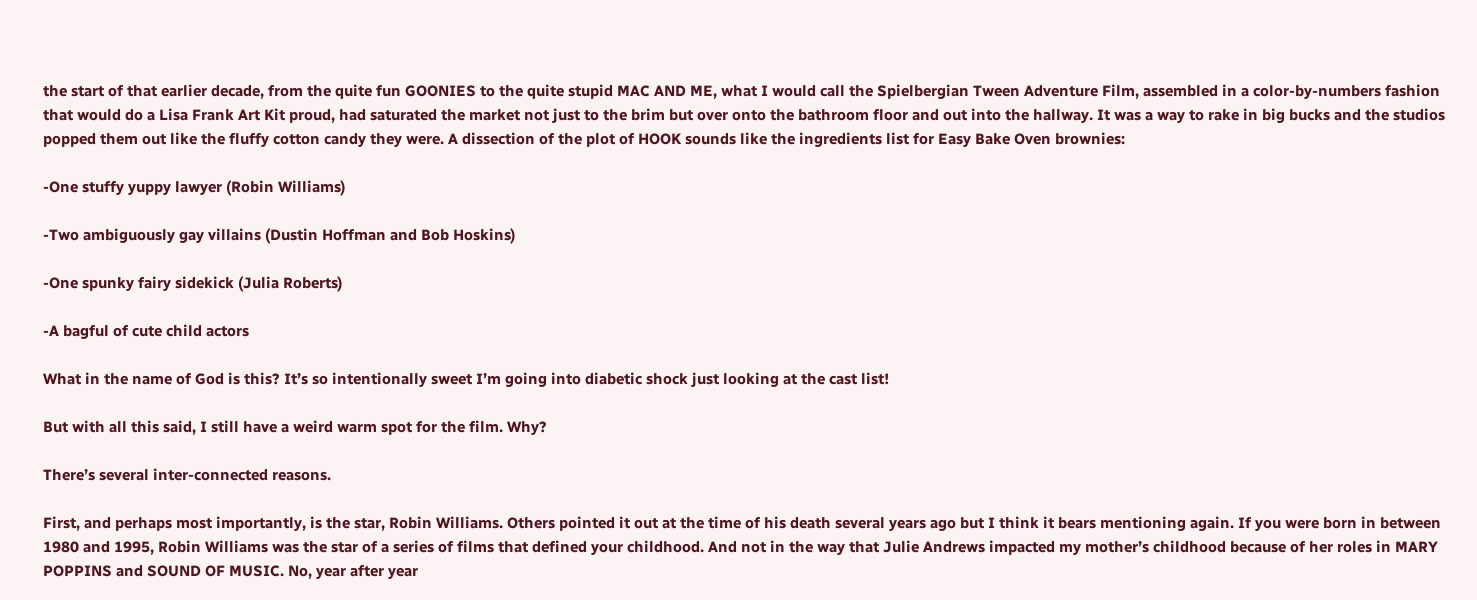the start of that earlier decade, from the quite fun GOONIES to the quite stupid MAC AND ME, what I would call the Spielbergian Tween Adventure Film, assembled in a color-by-numbers fashion that would do a Lisa Frank Art Kit proud, had saturated the market not just to the brim but over onto the bathroom floor and out into the hallway. It was a way to rake in big bucks and the studios popped them out like the fluffy cotton candy they were. A dissection of the plot of HOOK sounds like the ingredients list for Easy Bake Oven brownies:

-One stuffy yuppy lawyer (Robin Williams)

-Two ambiguously gay villains (Dustin Hoffman and Bob Hoskins)

-One spunky fairy sidekick (Julia Roberts)

-A bagful of cute child actors

What in the name of God is this? It’s so intentionally sweet I’m going into diabetic shock just looking at the cast list!

But with all this said, I still have a weird warm spot for the film. Why?

There’s several inter-connected reasons.

First, and perhaps most importantly, is the star, Robin Williams. Others pointed it out at the time of his death several years ago but I think it bears mentioning again. If you were born in between 1980 and 1995, Robin Williams was the star of a series of films that defined your childhood. And not in the way that Julie Andrews impacted my mother’s childhood because of her roles in MARY POPPINS and SOUND OF MUSIC. No, year after year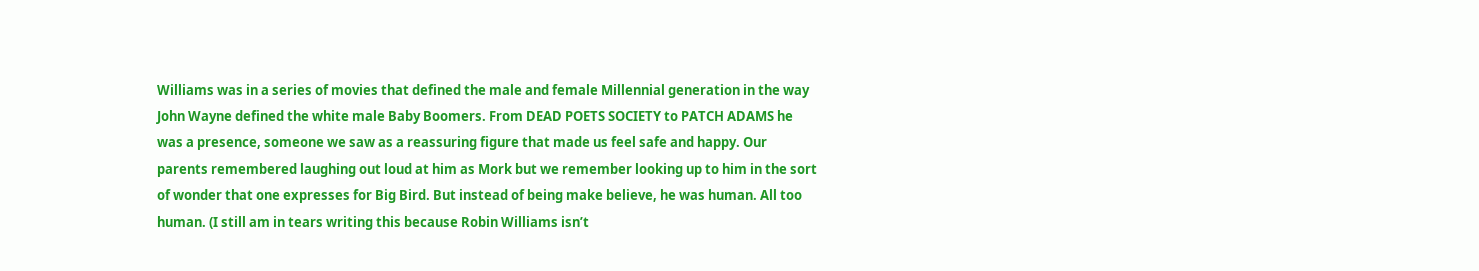Williams was in a series of movies that defined the male and female Millennial generation in the way John Wayne defined the white male Baby Boomers. From DEAD POETS SOCIETY to PATCH ADAMS he was a presence, someone we saw as a reassuring figure that made us feel safe and happy. Our parents remembered laughing out loud at him as Mork but we remember looking up to him in the sort of wonder that one expresses for Big Bird. But instead of being make believe, he was human. All too human. (I still am in tears writing this because Robin Williams isn’t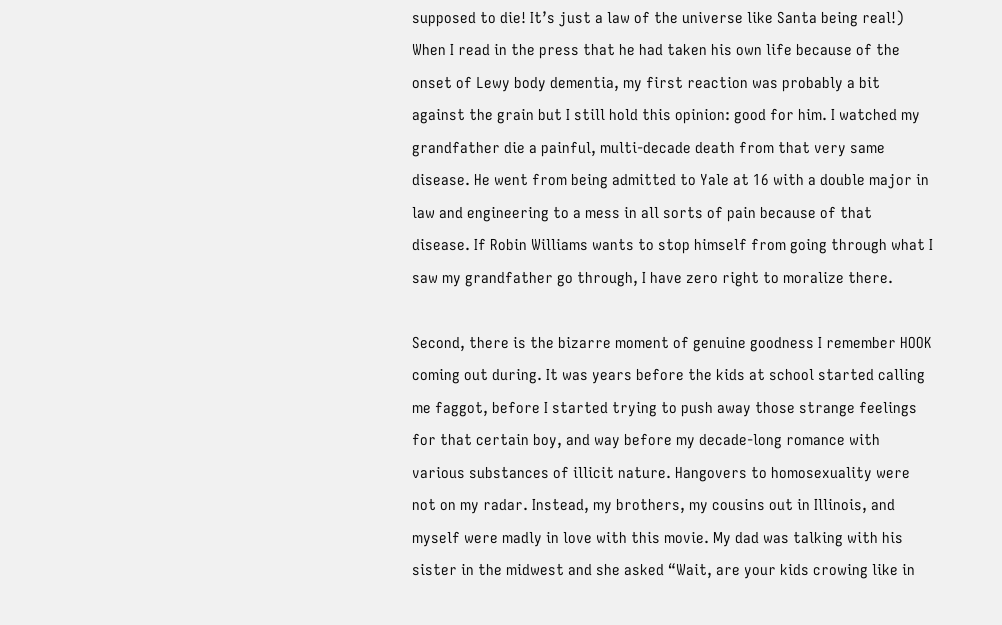supposed to die! It’s just a law of the universe like Santa being real!) When I read in the press that he had taken his own life because of the onset of Lewy body dementia, my first reaction was probably a bit against the grain but I still hold this opinion: good for him. I watched my grandfather die a painful, multi-decade death from that very same disease. He went from being admitted to Yale at 16 with a double major in law and engineering to a mess in all sorts of pain because of that disease. If Robin Williams wants to stop himself from going through what I saw my grandfather go through, I have zero right to moralize there.

Second, there is the bizarre moment of genuine goodness I remember HOOK coming out during. It was years before the kids at school started calling me faggot, before I started trying to push away those strange feelings for that certain boy, and way before my decade-long romance with various substances of illicit nature. Hangovers to homosexuality were not on my radar. Instead, my brothers, my cousins out in Illinois, and myself were madly in love with this movie. My dad was talking with his sister in the midwest and she asked “Wait, are your kids crowing like in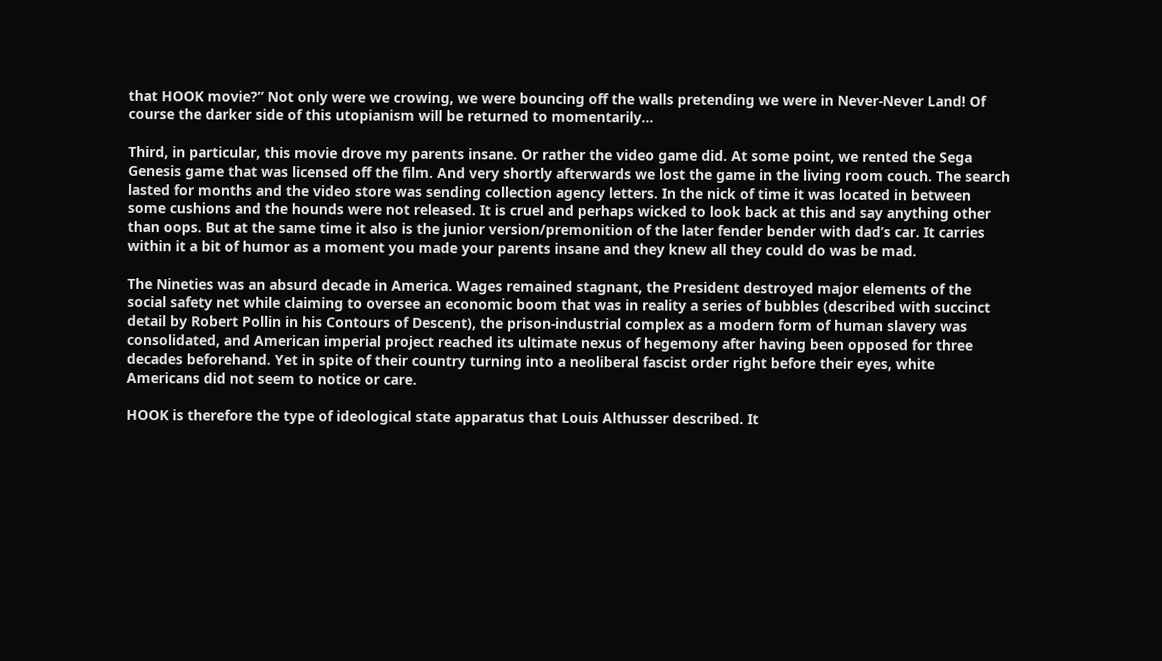that HOOK movie?” Not only were we crowing, we were bouncing off the walls pretending we were in Never-Never Land! Of course the darker side of this utopianism will be returned to momentarily…

Third, in particular, this movie drove my parents insane. Or rather the video game did. At some point, we rented the Sega Genesis game that was licensed off the film. And very shortly afterwards we lost the game in the living room couch. The search lasted for months and the video store was sending collection agency letters. In the nick of time it was located in between some cushions and the hounds were not released. It is cruel and perhaps wicked to look back at this and say anything other than oops. But at the same time it also is the junior version/premonition of the later fender bender with dad’s car. It carries within it a bit of humor as a moment you made your parents insane and they knew all they could do was be mad.

The Nineties was an absurd decade in America. Wages remained stagnant, the President destroyed major elements of the social safety net while claiming to oversee an economic boom that was in reality a series of bubbles (described with succinct detail by Robert Pollin in his Contours of Descent), the prison-industrial complex as a modern form of human slavery was consolidated, and American imperial project reached its ultimate nexus of hegemony after having been opposed for three decades beforehand. Yet in spite of their country turning into a neoliberal fascist order right before their eyes, white Americans did not seem to notice or care.

HOOK is therefore the type of ideological state apparatus that Louis Althusser described. It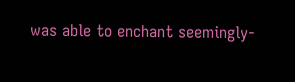was able to enchant seemingly-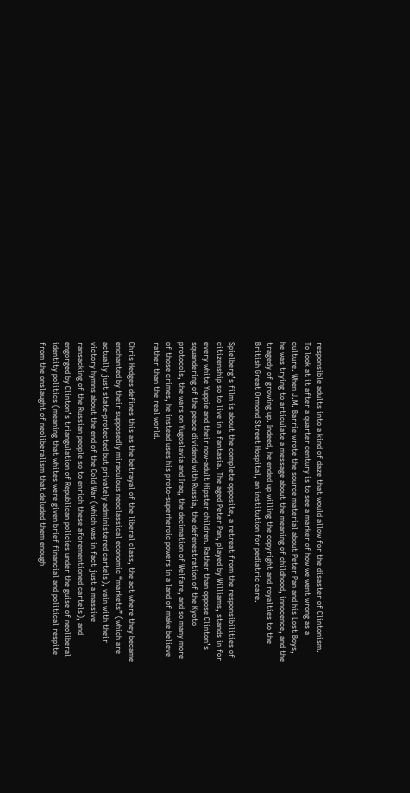responsible adults into a kind of daze that would allow for the disaster of Clintonism. To look at it after a quarter century is to see a marker of how we went wrong as a culture. When J.M. Barrie wrote the source material about Peter Pan and his Lost Boys, he was trying to articulate a message about the meaning of childhood, innocence, and the tragedy of growing up. Indeed, he ended up willing the copyright and royalties to the British Great Ormond Street Hospital, an institution for pediatric care.

Spielberg’s film is about the complete opposite, a retreat from the responsibilities of citizenship so to live in a fantasia. The aged Peter Pan, played by Williams, stands in for every white Yuppie and their now-adult Hipster children. Rather than oppose Clinton’s squandering of the peace dividend with Russia, the defenestration of the Kyoto protocols, the wars on Yugoslavia and Iraq, the decimation of Welfare, and so many more of those crimes, he instead uses his proto-superheroic powers in a land of make believe rather than the real world.

Chris Hedges defines this as the betrayal of the liberal class, the act where they became enchanted by their supposedly miraculous neoclassical economic “markets” (which are actually just state-protected but privately administered cartels), vain with their victory hymns about the end of the Cold War (which was in fact just a massive ransacking of the Russian people so to enrich these aforementioned cartels), and engorged by Clinton’s triangulation of Republican policies under the guise of neoliberal identity politics (meaning that whites were given brief financial and political respite from the onslaught of neoliberalism that deluded them enough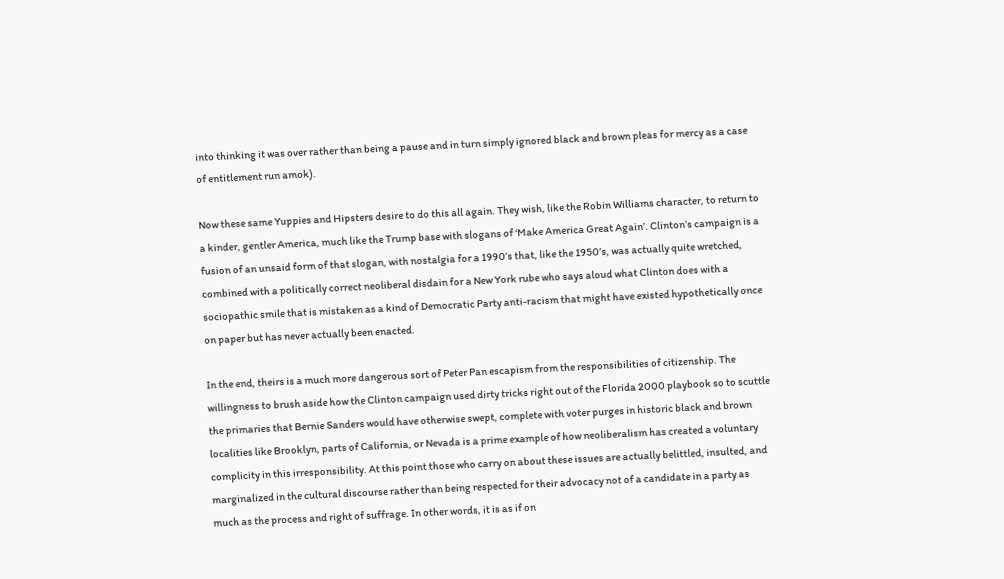into thinking it was over rather than being a pause and in turn simply ignored black and brown pleas for mercy as a case of entitlement run amok).

Now these same Yuppies and Hipsters desire to do this all again. They wish, like the Robin Williams character, to return to a kinder, gentler America, much like the Trump base with slogans of ‘Make America Great Again’. Clinton’s campaign is a fusion of an unsaid form of that slogan, with nostalgia for a 1990’s that, like the 1950’s, was actually quite wretched, combined with a politically correct neoliberal disdain for a New York rube who says aloud what Clinton does with a sociopathic smile that is mistaken as a kind of Democratic Party anti-racism that might have existed hypothetically once on paper but has never actually been enacted.

In the end, theirs is a much more dangerous sort of Peter Pan escapism from the responsibilities of citizenship. The willingness to brush aside how the Clinton campaign used dirty tricks right out of the Florida 2000 playbook so to scuttle the primaries that Bernie Sanders would have otherwise swept, complete with voter purges in historic black and brown localities like Brooklyn, parts of California, or Nevada is a prime example of how neoliberalism has created a voluntary complicity in this irresponsibility. At this point those who carry on about these issues are actually belittled, insulted, and marginalized in the cultural discourse rather than being respected for their advocacy not of a candidate in a party as much as the process and right of suffrage. In other words, it is as if on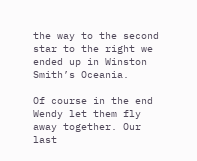the way to the second star to the right we ended up in Winston Smith’s Oceania.

Of course in the end Wendy let them fly away together. Our last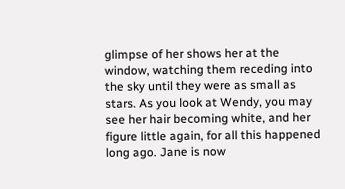glimpse of her shows her at the window, watching them receding into the sky until they were as small as stars. As you look at Wendy, you may see her hair becoming white, and her figure little again, for all this happened long ago. Jane is now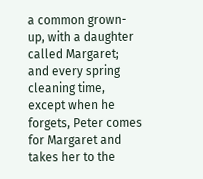a common grown-up, with a daughter called Margaret; and every spring cleaning time, except when he forgets, Peter comes for Margaret and takes her to the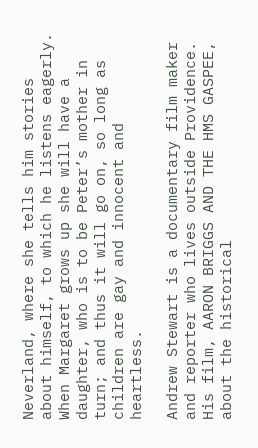Neverland, where she tells him stories about himself, to which he listens eagerly. When Margaret grows up she will have a daughter, who is to be Peter’s mother in turn; and thus it will go on, so long as children are gay and innocent and heartless.

Andrew Stewart is a documentary film maker and reporter who lives outside Providence.  His film, AARON BRIGGS AND THE HMS GASPEE, about the historical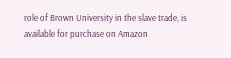role of Brown University in the slave trade, is available for purchase on Amazon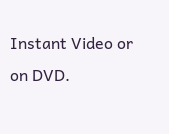Instant Video or on DVD.